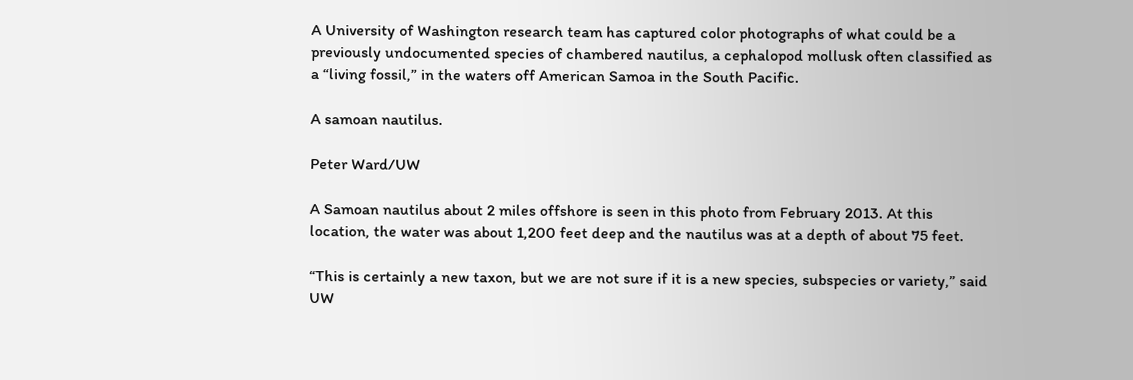A University of Washington research team has captured color photographs of what could be a previously undocumented species of chambered nautilus, a cephalopod mollusk often classified as a “living fossil,” in the waters off American Samoa in the South Pacific.

A samoan nautilus.

Peter Ward/UW

A Samoan nautilus about 2 miles offshore is seen in this photo from February 2013. At this location, the water was about 1,200 feet deep and the nautilus was at a depth of about 75 feet.

“This is certainly a new taxon, but we are not sure if it is a new species, subspecies or variety,” said UW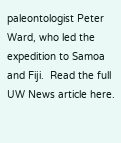paleontologist Peter Ward, who led the expedition to Samoa and Fiji.  Read the full UW News article here.